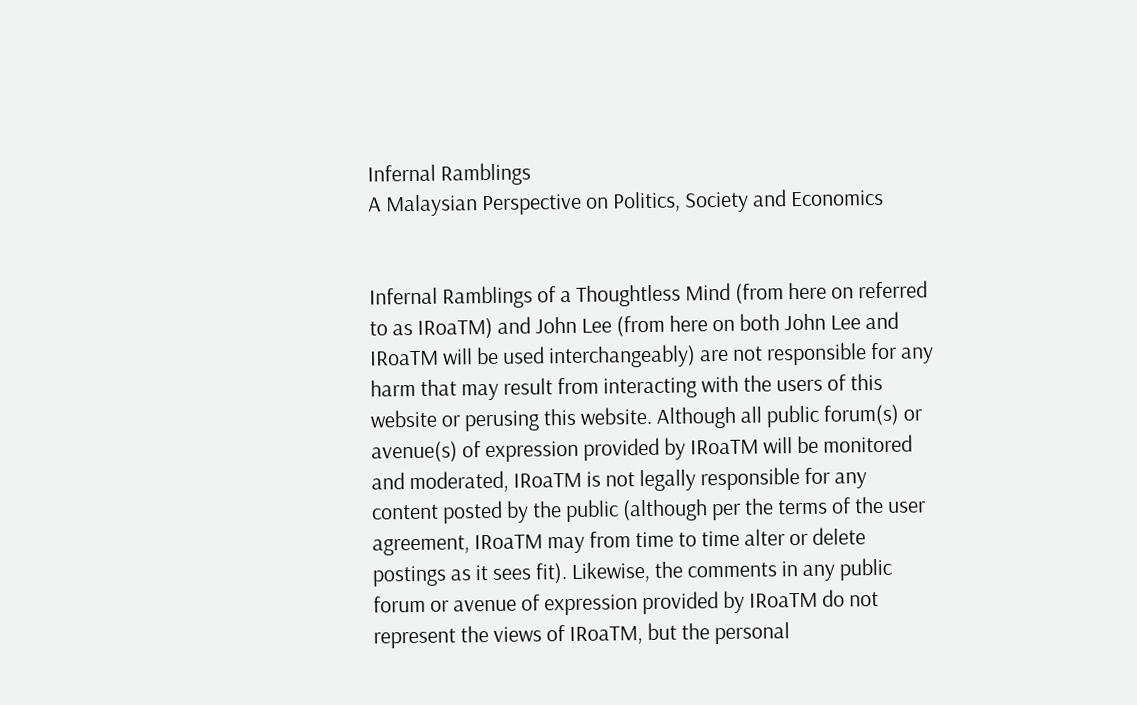Infernal Ramblings
A Malaysian Perspective on Politics, Society and Economics


Infernal Ramblings of a Thoughtless Mind (from here on referred to as IRoaTM) and John Lee (from here on both John Lee and IRoaTM will be used interchangeably) are not responsible for any harm that may result from interacting with the users of this website or perusing this website. Although all public forum(s) or avenue(s) of expression provided by IRoaTM will be monitored and moderated, IRoaTM is not legally responsible for any content posted by the public (although per the terms of the user agreement, IRoaTM may from time to time alter or delete postings as it sees fit). Likewise, the comments in any public forum or avenue of expression provided by IRoaTM do not represent the views of IRoaTM, but the personal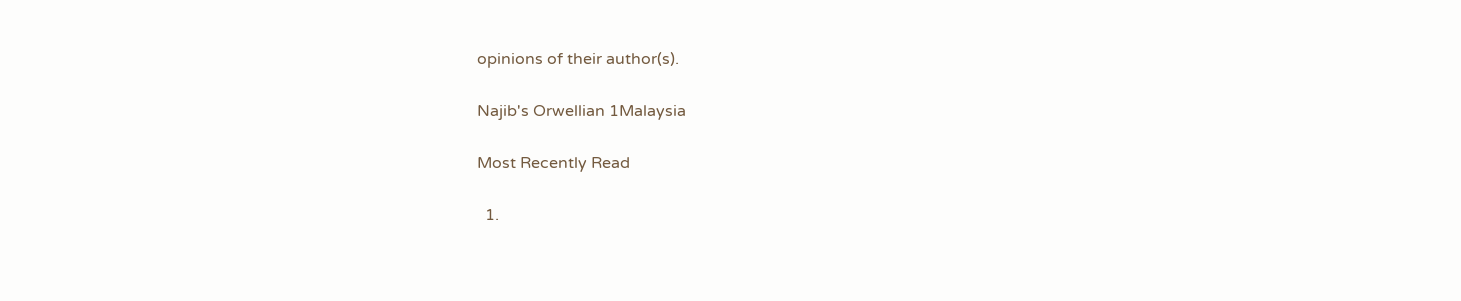opinions of their author(s).

Najib's Orwellian 1Malaysia

Most Recently Read

  1.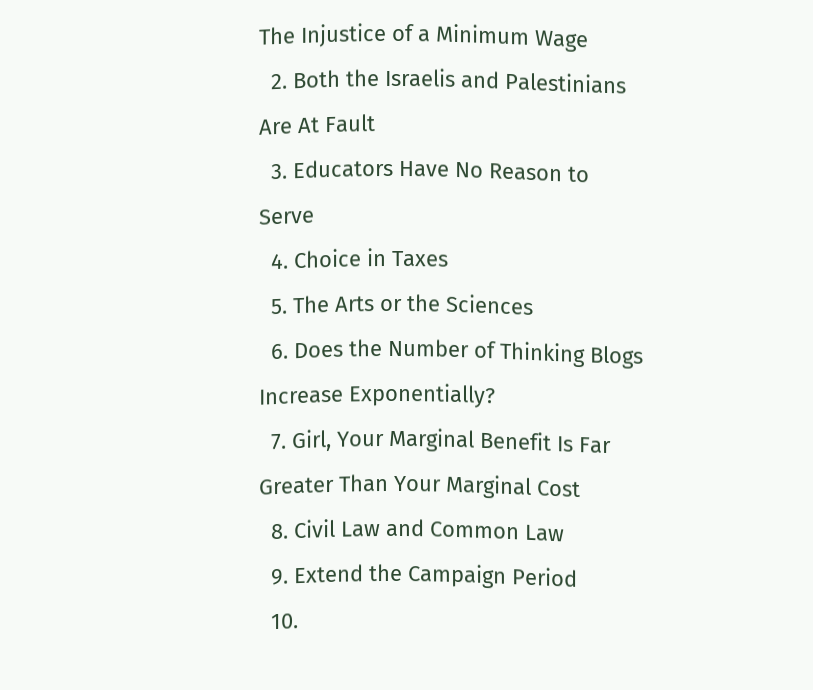The Injustice of a Minimum Wage
  2. Both the Israelis and Palestinians Are At Fault
  3. Educators Have No Reason to Serve
  4. Choice in Taxes
  5. The Arts or the Sciences
  6. Does the Number of Thinking Blogs Increase Exponentially?
  7. Girl, Your Marginal Benefit Is Far Greater Than Your Marginal Cost
  8. Civil Law and Common Law
  9. Extend the Campaign Period
  10.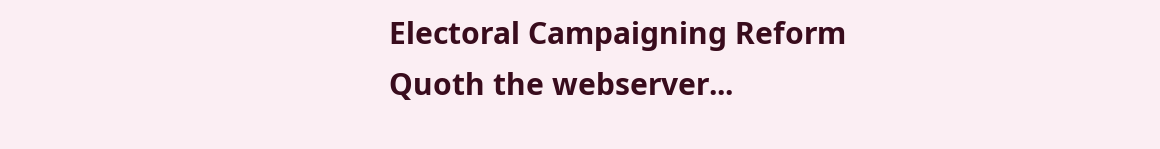Electoral Campaigning Reform
Quoth the webserver...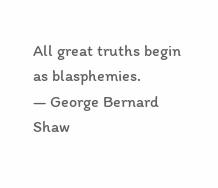All great truths begin as blasphemies.
— George Bernard Shaw